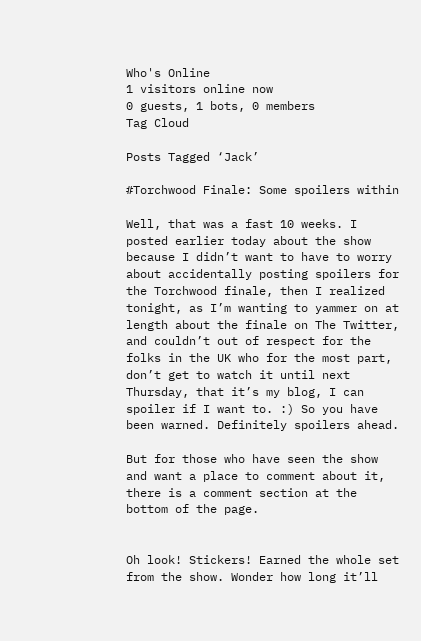Who's Online
1 visitors online now
0 guests, 1 bots, 0 members
Tag Cloud

Posts Tagged ‘Jack’

#Torchwood Finale: Some spoilers within

Well, that was a fast 10 weeks. I posted earlier today about the show because I didn’t want to have to worry about accidentally posting spoilers for the Torchwood finale, then I realized tonight, as I’m wanting to yammer on at length about the finale on The Twitter, and couldn’t out of respect for the folks in the UK who for the most part, don’t get to watch it until next Thursday, that it’s my blog, I can spoiler if I want to. :) So you have been warned. Definitely spoilers ahead.

But for those who have seen the show and want a place to comment about it, there is a comment section at the bottom of the page.


Oh look! Stickers! Earned the whole set from the show. Wonder how long it’ll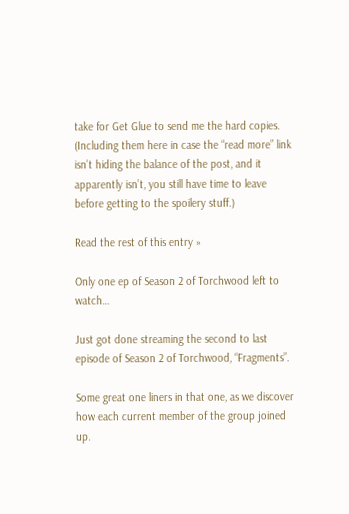take for Get Glue to send me the hard copies.
(Including them here in case the “read more” link isn’t hiding the balance of the post, and it apparently isn’t, you still have time to leave before getting to the spoilery stuff.)

Read the rest of this entry »

Only one ep of Season 2 of Torchwood left to watch…

Just got done streaming the second to last episode of Season 2 of Torchwood, “Fragments”.

Some great one liners in that one, as we discover how each current member of the group joined up.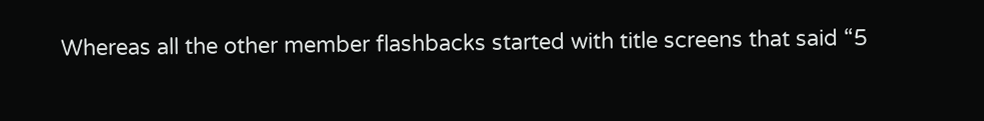Whereas all the other member flashbacks started with title screens that said “5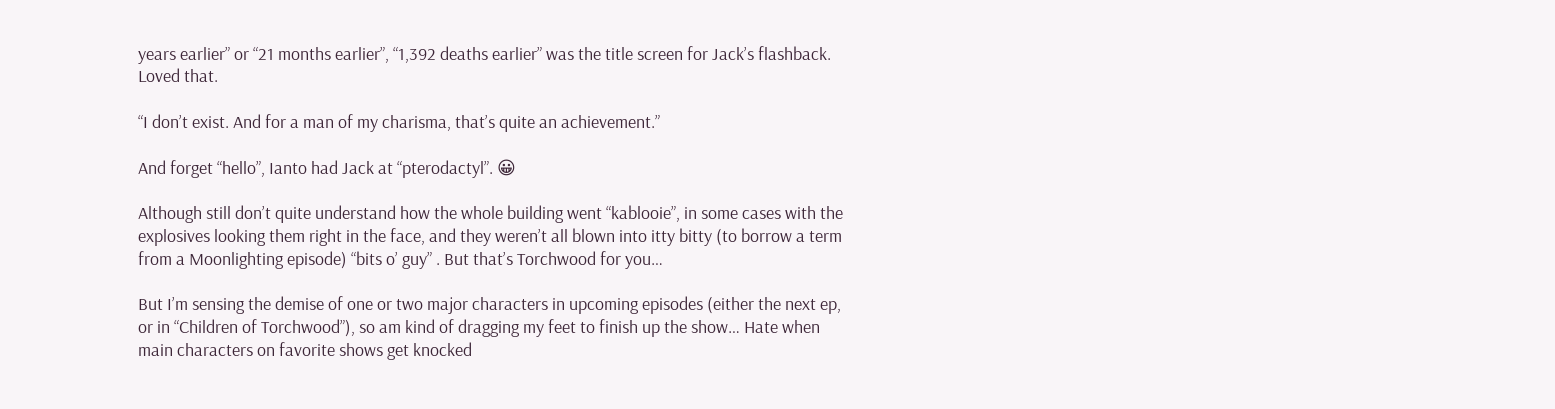years earlier” or “21 months earlier”, “1,392 deaths earlier” was the title screen for Jack’s flashback. Loved that.

“I don’t exist. And for a man of my charisma, that’s quite an achievement.”

And forget “hello”, Ianto had Jack at “pterodactyl”. 😀

Although still don’t quite understand how the whole building went “kablooie”, in some cases with the explosives looking them right in the face, and they weren’t all blown into itty bitty (to borrow a term from a Moonlighting episode) “bits o’ guy” . But that’s Torchwood for you…

But I’m sensing the demise of one or two major characters in upcoming episodes (either the next ep, or in “Children of Torchwood”), so am kind of dragging my feet to finish up the show… Hate when main characters on favorite shows get knocked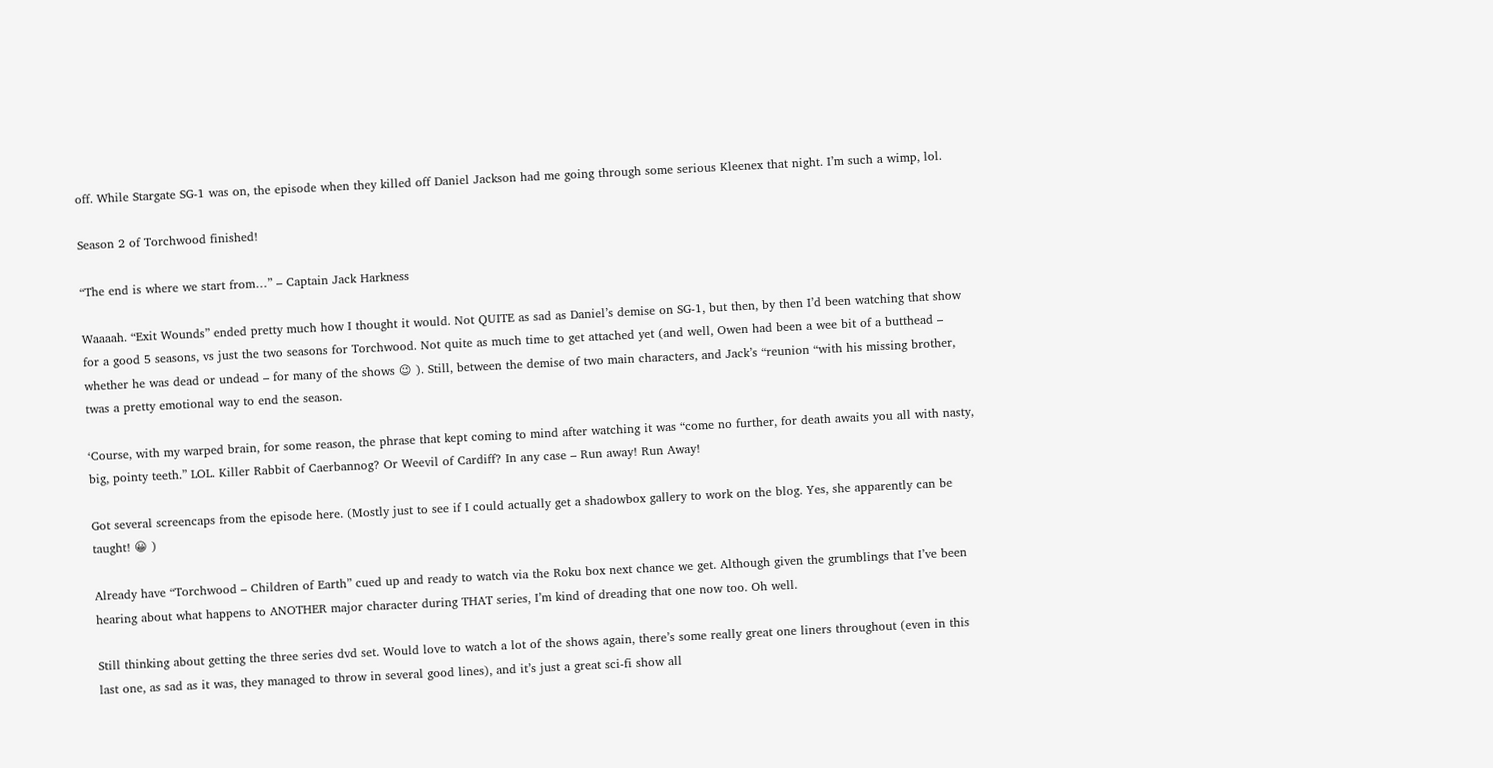off. While Stargate SG-1 was on, the episode when they killed off Daniel Jackson had me going through some serious Kleenex that night. I’m such a wimp, lol.

Season 2 of Torchwood finished!

“The end is where we start from…” – Captain Jack Harkness

Waaaah. “Exit Wounds” ended pretty much how I thought it would. Not QUITE as sad as Daniel’s demise on SG-1, but then, by then I’d been watching that show for a good 5 seasons, vs just the two seasons for Torchwood. Not quite as much time to get attached yet (and well, Owen had been a wee bit of a butthead – whether he was dead or undead – for many of the shows 😉 ). Still, between the demise of two main characters, and Jack’s “reunion “with his missing brother, twas a pretty emotional way to end the season.

‘Course, with my warped brain, for some reason, the phrase that kept coming to mind after watching it was “come no further, for death awaits you all with nasty, big, pointy teeth.” LOL. Killer Rabbit of Caerbannog? Or Weevil of Cardiff? In any case – Run away! Run Away!

Got several screencaps from the episode here. (Mostly just to see if I could actually get a shadowbox gallery to work on the blog. Yes, she apparently can be taught! 😀 )

Already have “Torchwood – Children of Earth” cued up and ready to watch via the Roku box next chance we get. Although given the grumblings that I’ve been hearing about what happens to ANOTHER major character during THAT series, I’m kind of dreading that one now too. Oh well.

Still thinking about getting the three series dvd set. Would love to watch a lot of the shows again, there’s some really great one liners throughout (even in this last one, as sad as it was, they managed to throw in several good lines), and it’s just a great sci-fi show all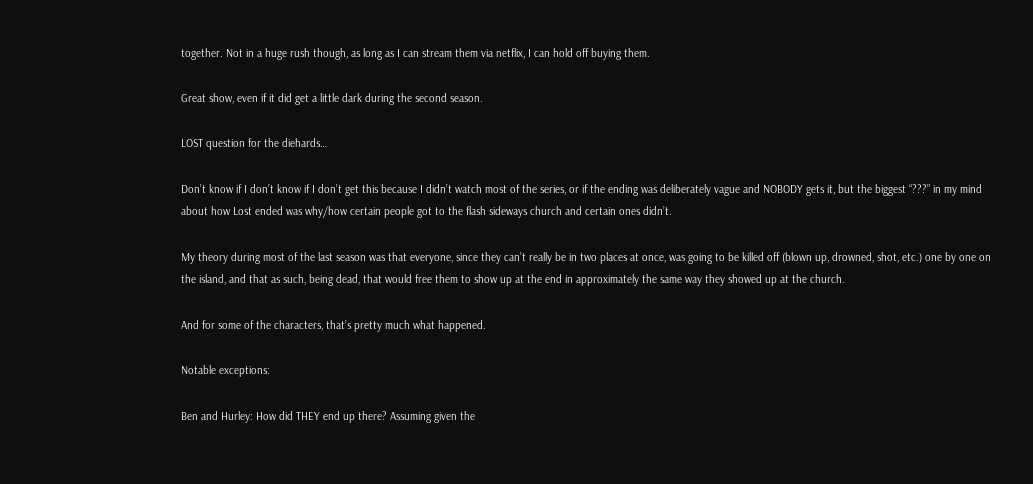together. Not in a huge rush though, as long as I can stream them via netflix, I can hold off buying them.

Great show, even if it did get a little dark during the second season.

LOST question for the diehards…

Don’t know if I don’t know if I don’t get this because I didn’t watch most of the series, or if the ending was deliberately vague and NOBODY gets it, but the biggest “???” in my mind about how Lost ended was why/how certain people got to the flash sideways church and certain ones didn’t.

My theory during most of the last season was that everyone, since they can’t really be in two places at once, was going to be killed off (blown up, drowned, shot, etc.) one by one on the island, and that as such, being dead, that would free them to show up at the end in approximately the same way they showed up at the church.

And for some of the characters, that’s pretty much what happened.

Notable exceptions:

Ben and Hurley: How did THEY end up there? Assuming given the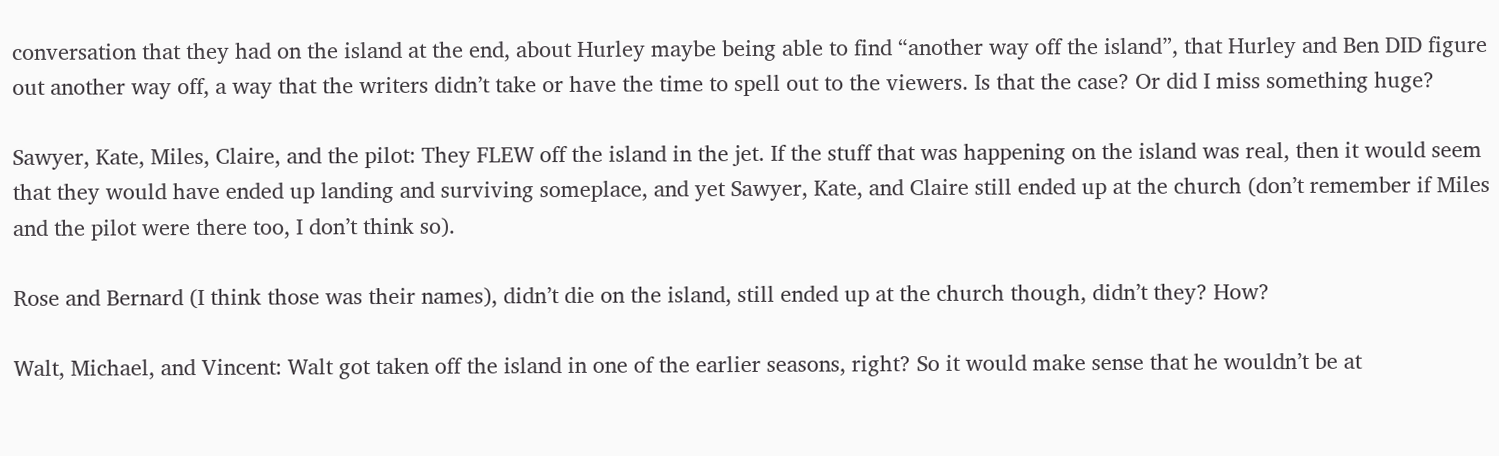conversation that they had on the island at the end, about Hurley maybe being able to find “another way off the island”, that Hurley and Ben DID figure out another way off, a way that the writers didn’t take or have the time to spell out to the viewers. Is that the case? Or did I miss something huge?

Sawyer, Kate, Miles, Claire, and the pilot: They FLEW off the island in the jet. If the stuff that was happening on the island was real, then it would seem that they would have ended up landing and surviving someplace, and yet Sawyer, Kate, and Claire still ended up at the church (don’t remember if Miles and the pilot were there too, I don’t think so).

Rose and Bernard (I think those was their names), didn’t die on the island, still ended up at the church though, didn’t they? How?

Walt, Michael, and Vincent: Walt got taken off the island in one of the earlier seasons, right? So it would make sense that he wouldn’t be at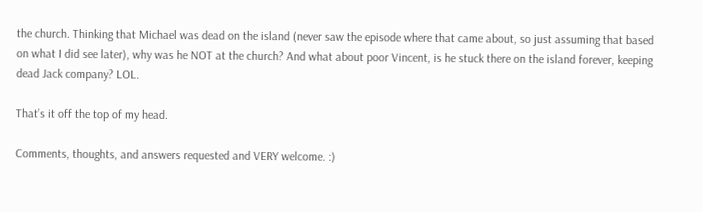the church. Thinking that Michael was dead on the island (never saw the episode where that came about, so just assuming that based on what I did see later), why was he NOT at the church? And what about poor Vincent, is he stuck there on the island forever, keeping dead Jack company? LOL.

That’s it off the top of my head.

Comments, thoughts, and answers requested and VERY welcome. :)